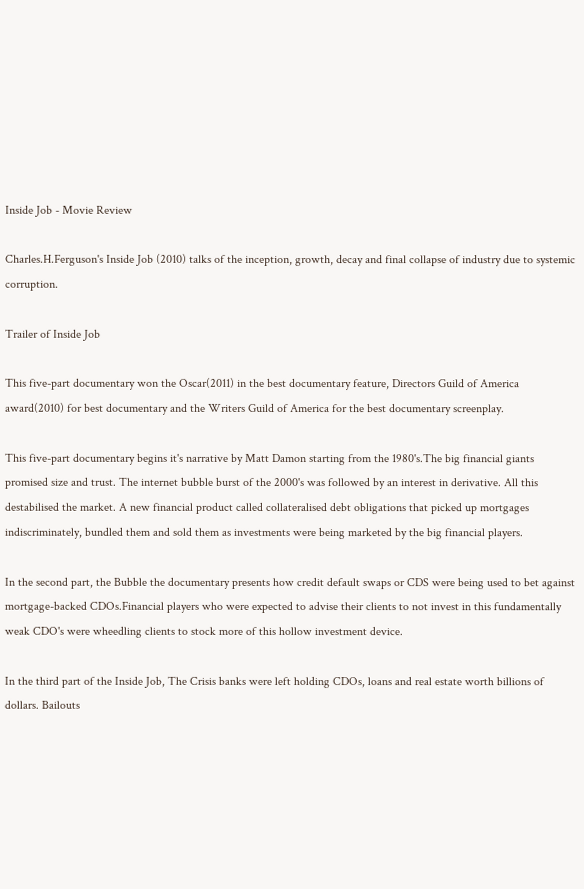Inside Job - Movie Review

Charles.H.Ferguson's Inside Job (2010) talks of the inception, growth, decay and final collapse of industry due to systemic corruption.

Trailer of Inside Job

This five-part documentary won the Oscar(2011) in the best documentary feature, Directors Guild of America award(2010) for best documentary and the Writers Guild of America for the best documentary screenplay.

This five-part documentary begins it's narrative by Matt Damon starting from the 1980's.The big financial giants promised size and trust. The internet bubble burst of the 2000's was followed by an interest in derivative. All this destabilised the market. A new financial product called collateralised debt obligations that picked up mortgages indiscriminately, bundled them and sold them as investments were being marketed by the big financial players.

In the second part, the Bubble the documentary presents how credit default swaps or CDS were being used to bet against mortgage-backed CDOs.Financial players who were expected to advise their clients to not invest in this fundamentally weak CDO's were wheedling clients to stock more of this hollow investment device.

In the third part of the Inside Job, The Crisis banks were left holding CDOs, loans and real estate worth billions of dollars. Bailouts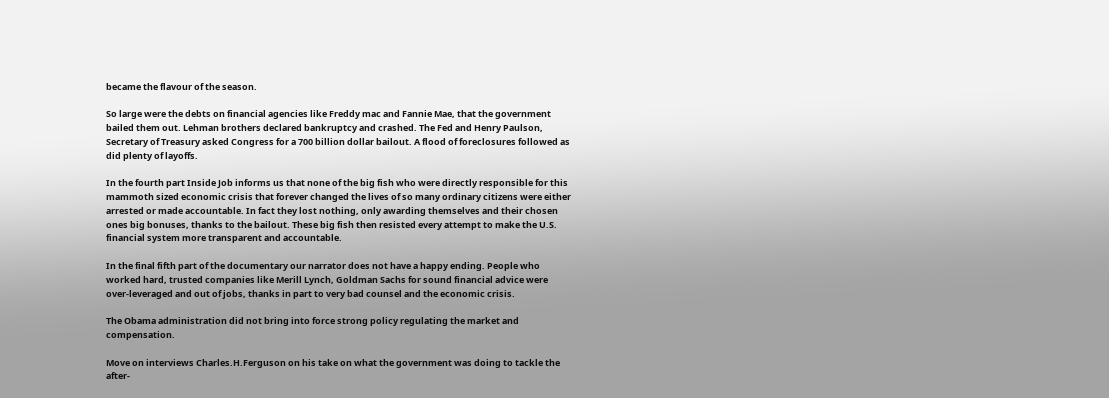became the flavour of the season.

So large were the debts on financial agencies like Freddy mac and Fannie Mae, that the government bailed them out. Lehman brothers declared bankruptcy and crashed. The Fed and Henry Paulson, Secretary of Treasury asked Congress for a 700 billion dollar bailout. A flood of foreclosures followed as did plenty of layoffs.

In the fourth part Inside Job informs us that none of the big fish who were directly responsible for this mammoth sized economic crisis that forever changed the lives of so many ordinary citizens were either arrested or made accountable. In fact they lost nothing, only awarding themselves and their chosen ones big bonuses, thanks to the bailout. These big fish then resisted every attempt to make the U.S. financial system more transparent and accountable.

In the final fifth part of the documentary our narrator does not have a happy ending. People who worked hard, trusted companies like Merill Lynch, Goldman Sachs for sound financial advice were over-leveraged and out of jobs, thanks in part to very bad counsel and the economic crisis.

The Obama administration did not bring into force strong policy regulating the market and compensation.

Move on interviews Charles.H.Ferguson on his take on what the government was doing to tackle the after-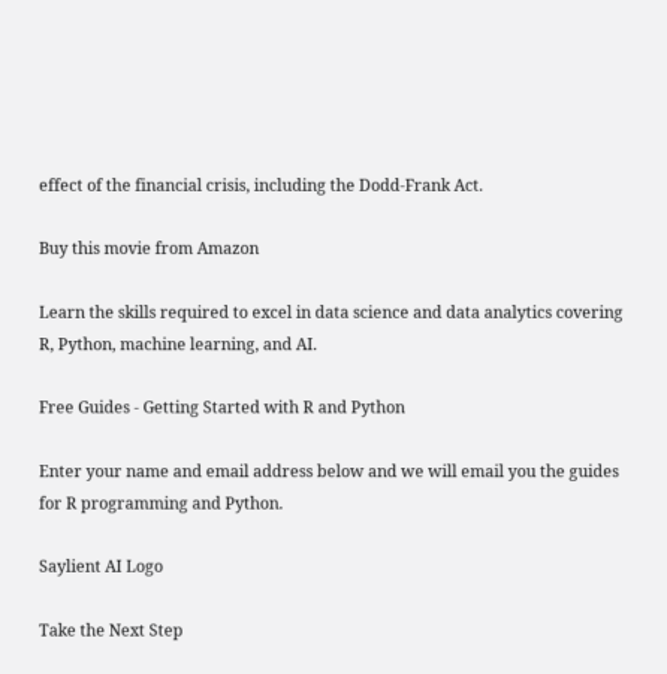effect of the financial crisis, including the Dodd-Frank Act.

Buy this movie from Amazon

Learn the skills required to excel in data science and data analytics covering R, Python, machine learning, and AI.

Free Guides - Getting Started with R and Python

Enter your name and email address below and we will email you the guides for R programming and Python.

Saylient AI Logo

Take the Next Step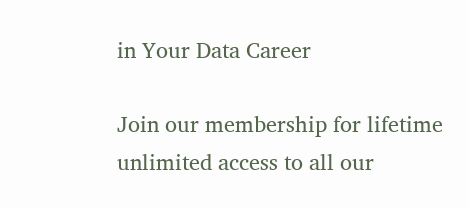in Your Data Career

Join our membership for lifetime unlimited access to all our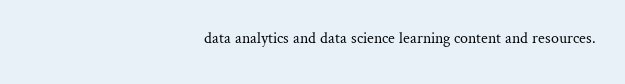data analytics and data science learning content and resources.